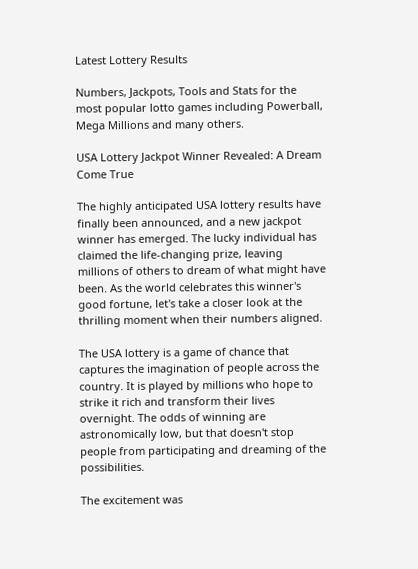Latest Lottery Results

Numbers, Jackpots, Tools and Stats for the most popular lotto games including Powerball, Mega Millions and many others.

USA Lottery Jackpot Winner Revealed: A Dream Come True

The highly anticipated USA lottery results have finally been announced, and a new jackpot winner has emerged. The lucky individual has claimed the life-changing prize, leaving millions of others to dream of what might have been. As the world celebrates this winner's good fortune, let's take a closer look at the thrilling moment when their numbers aligned.

The USA lottery is a game of chance that captures the imagination of people across the country. It is played by millions who hope to strike it rich and transform their lives overnight. The odds of winning are astronomically low, but that doesn't stop people from participating and dreaming of the possibilities.

The excitement was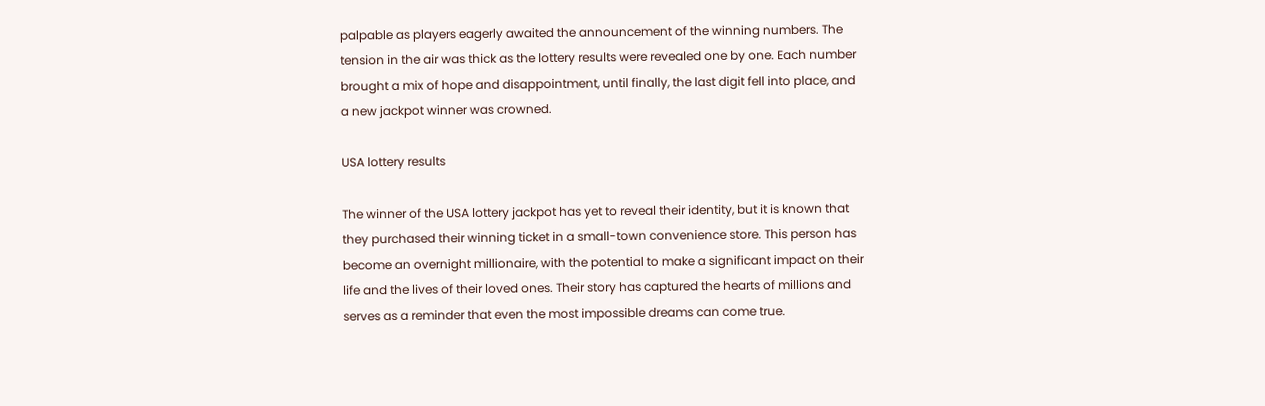palpable as players eagerly awaited the announcement of the winning numbers. The tension in the air was thick as the lottery results were revealed one by one. Each number brought a mix of hope and disappointment, until finally, the last digit fell into place, and a new jackpot winner was crowned.

USA lottery results

The winner of the USA lottery jackpot has yet to reveal their identity, but it is known that they purchased their winning ticket in a small-town convenience store. This person has become an overnight millionaire, with the potential to make a significant impact on their life and the lives of their loved ones. Their story has captured the hearts of millions and serves as a reminder that even the most impossible dreams can come true.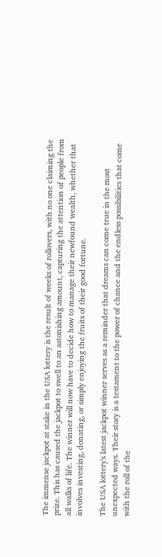The immense jackpot at stake in the USA lottery is the result of weeks of rollovers, with no one claiming the prize. This has caused the jackpot to swell to an astonishing amount, capturing the attention of people from all walks of life. The winner will now have to decide how to manage their newfound wealth, whether that involves investing, donating, or simply enjoying the fruits of their good fortune.

The USA lottery's latest jackpot winner serves as a reminder that dreams can come true in the most unexpected ways. Their story is a testament to the power of chance and the endless possibilities that come with the roll of the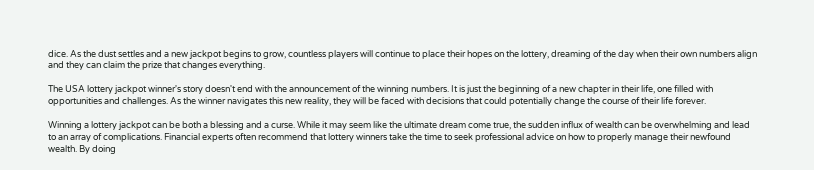dice. As the dust settles and a new jackpot begins to grow, countless players will continue to place their hopes on the lottery, dreaming of the day when their own numbers align and they can claim the prize that changes everything.

The USA lottery jackpot winner's story doesn't end with the announcement of the winning numbers. It is just the beginning of a new chapter in their life, one filled with opportunities and challenges. As the winner navigates this new reality, they will be faced with decisions that could potentially change the course of their life forever.

Winning a lottery jackpot can be both a blessing and a curse. While it may seem like the ultimate dream come true, the sudden influx of wealth can be overwhelming and lead to an array of complications. Financial experts often recommend that lottery winners take the time to seek professional advice on how to properly manage their newfound wealth. By doing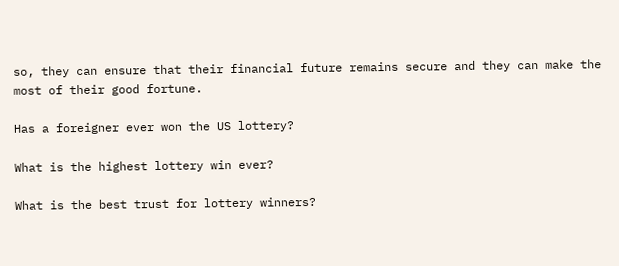so, they can ensure that their financial future remains secure and they can make the most of their good fortune.

Has a foreigner ever won the US lottery?

What is the highest lottery win ever?

What is the best trust for lottery winners?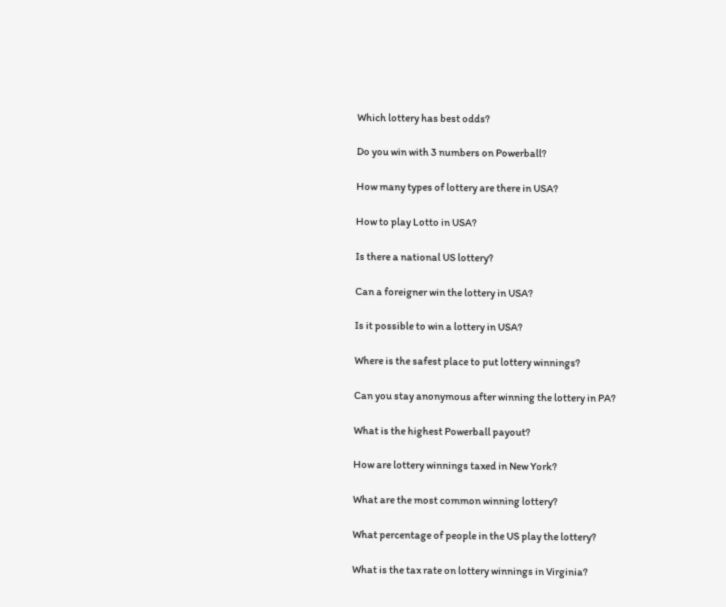Which lottery has best odds?

Do you win with 3 numbers on Powerball?

How many types of lottery are there in USA?

How to play Lotto in USA?

Is there a national US lottery?

Can a foreigner win the lottery in USA?

Is it possible to win a lottery in USA?

Where is the safest place to put lottery winnings?

Can you stay anonymous after winning the lottery in PA?

What is the highest Powerball payout?

How are lottery winnings taxed in New York?

What are the most common winning lottery?

What percentage of people in the US play the lottery?

What is the tax rate on lottery winnings in Virginia?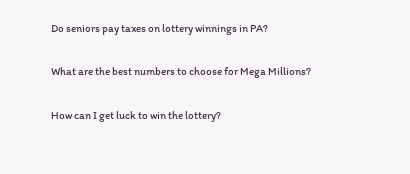Do seniors pay taxes on lottery winnings in PA?

What are the best numbers to choose for Mega Millions?

How can I get luck to win the lottery?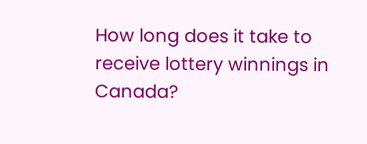How long does it take to receive lottery winnings in Canada?